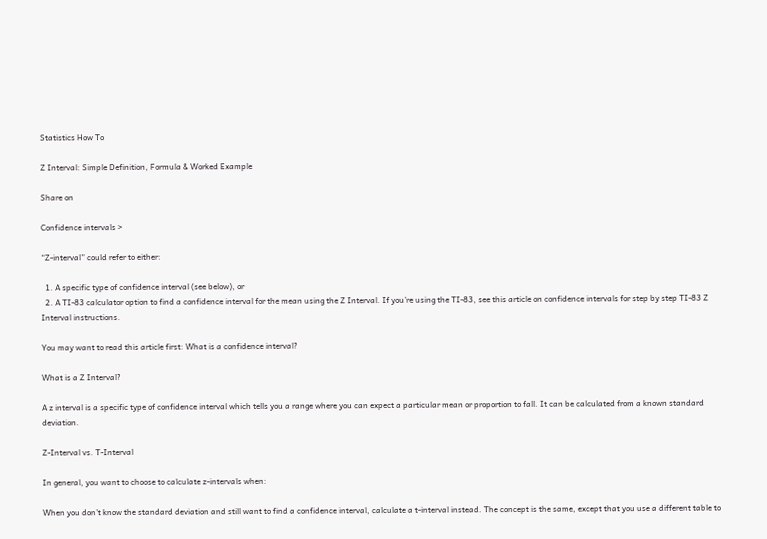Statistics How To

Z Interval: Simple Definition, Formula & Worked Example

Share on

Confidence intervals >

“Z-interval” could refer to either:

  1. A specific type of confidence interval (see below), or
  2. A TI-83 calculator option to find a confidence interval for the mean using the Z Interval. If you’re using the TI-83, see this article on confidence intervals for step by step TI-83 Z Interval instructions.

You may want to read this article first: What is a confidence interval?

What is a Z Interval?

A z interval is a specific type of confidence interval which tells you a range where you can expect a particular mean or proportion to fall. It can be calculated from a known standard deviation.

Z-Interval vs. T-Interval

In general, you want to choose to calculate z-intervals when:

When you don’t know the standard deviation and still want to find a confidence interval, calculate a t-interval instead. The concept is the same, except that you use a different table to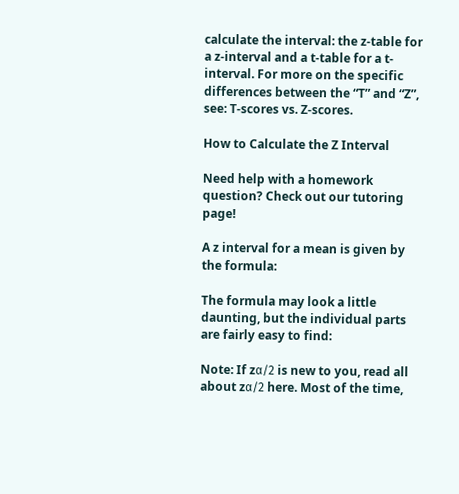calculate the interval: the z-table for a z-interval and a t-table for a t-interval. For more on the specific differences between the “T” and “Z”, see: T-scores vs. Z-scores.

How to Calculate the Z Interval

Need help with a homework question? Check out our tutoring page!

A z interval for a mean is given by the formula:

The formula may look a little daunting, but the individual parts are fairly easy to find:

Note: If zα/2 is new to you, read all about zα/2 here. Most of the time,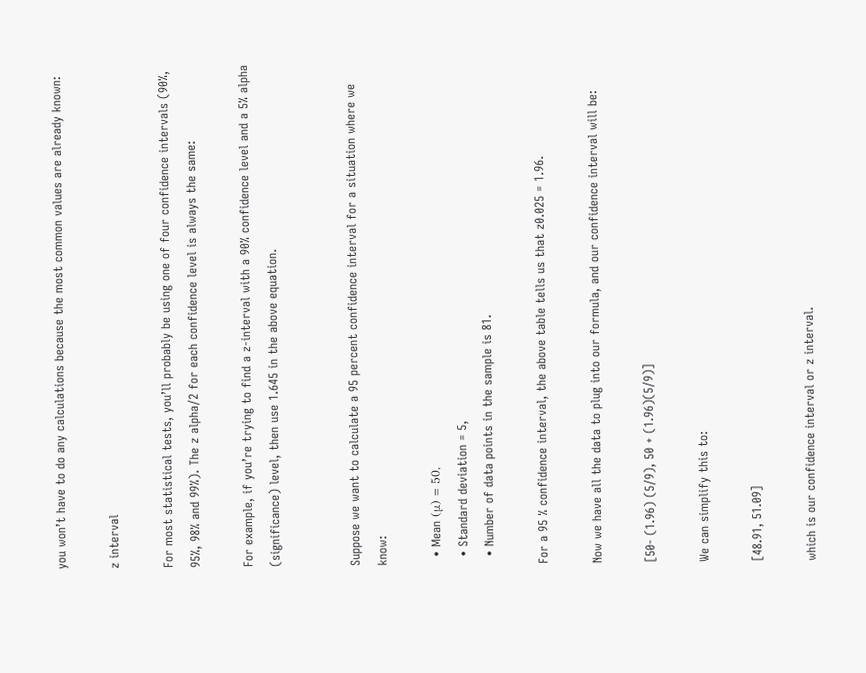you won’t have to do any calculations because the most common values are already known:

z interval

For most statistical tests, you’ll probably be using one of four confidence intervals (90%, 95%, 98% and 99%). The z alpha/2 for each confidence level is always the same:

For example, if you’re trying to find a z-interval with a 90% confidence level and a 5% alpha (significance) level, then use 1.645 in the above equation.


Suppose we want to calculate a 95 percent confidence interval for a situation where we know:

  • Mean (μ) = 50,
  • Standard deviation = 5,
  • Number of data points in the sample is 81.

For a 95 % confidence interval, the above table tells us that z0.025 = 1.96.

Now we have all the data to plug into our formula, and our confidence interval will be:

[50- (1.96) (5/9), 50 + (1.96)(5/9)]

We can simplify this to:

[48.91, 51.09]

which is our confidence interval or z interval.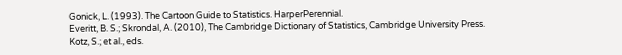Gonick, L. (1993). The Cartoon Guide to Statistics. HarperPerennial.
Everitt, B. S.; Skrondal, A. (2010), The Cambridge Dictionary of Statistics, Cambridge University Press.
Kotz, S.; et al., eds.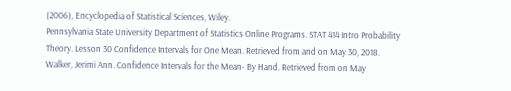(2006), Encyclopedia of Statistical Sciences, Wiley.
Pennsylvania State University Department of Statistics Online Programs. STAT 414 Intro Probability Theory. Lesson 30 Confidence Intervals for One Mean. Retrieved from and on May 30, 2018.
Walker, Jerimi Ann. Confidence Intervals for the Mean- By Hand. Retrieved from on May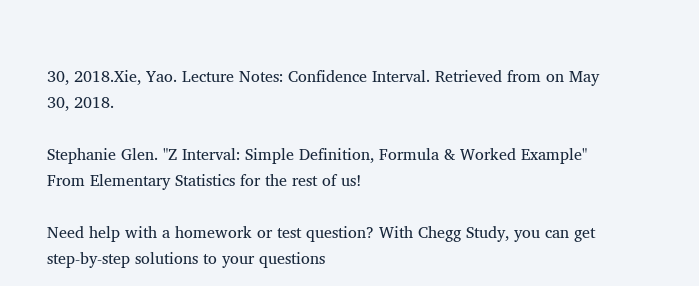30, 2018.Xie, Yao. Lecture Notes: Confidence Interval. Retrieved from on May 30, 2018.

Stephanie Glen. "Z Interval: Simple Definition, Formula & Worked Example" From Elementary Statistics for the rest of us!

Need help with a homework or test question? With Chegg Study, you can get step-by-step solutions to your questions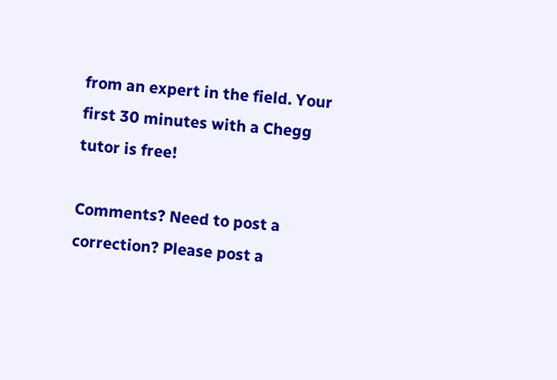from an expert in the field. Your first 30 minutes with a Chegg tutor is free!

Comments? Need to post a correction? Please post a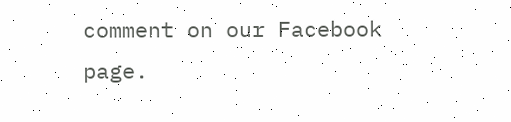comment on our Facebook page.